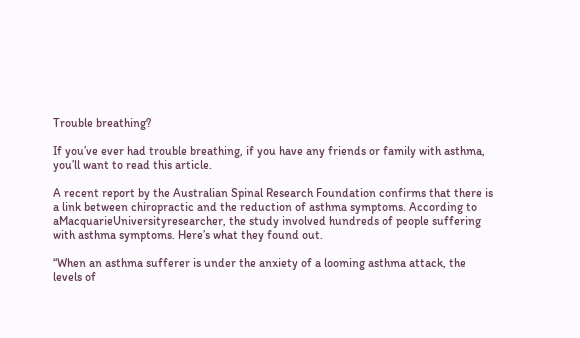Trouble breathing?

If you’ve ever had trouble breathing, if you have any friends or family with asthma, you’ll want to read this article.

A recent report by the Australian Spinal Research Foundation confirms that there is a link between chiropractic and the reduction of asthma symptoms. According to aMacquarieUniversityresearcher, the study involved hundreds of people suffering with asthma symptoms. Here’s what they found out.

“When an asthma sufferer is under the anxiety of a looming asthma attack, the levels of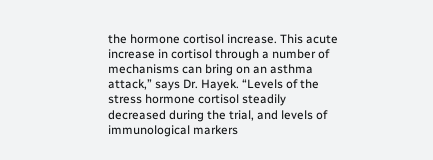the hormone cortisol increase. This acute increase in cortisol through a number of mechanisms can bring on an asthma attack,” says Dr. Hayek. “Levels of the stress hormone cortisol steadily decreased during the trial, and levels of immunological markers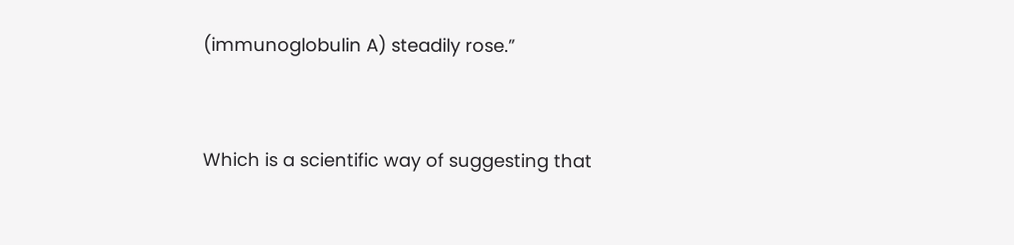(immunoglobulin A) steadily rose.”


Which is a scientific way of suggesting that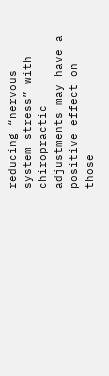reducing “nervous system stress” with chiropractic adjustments may have a positive effect on those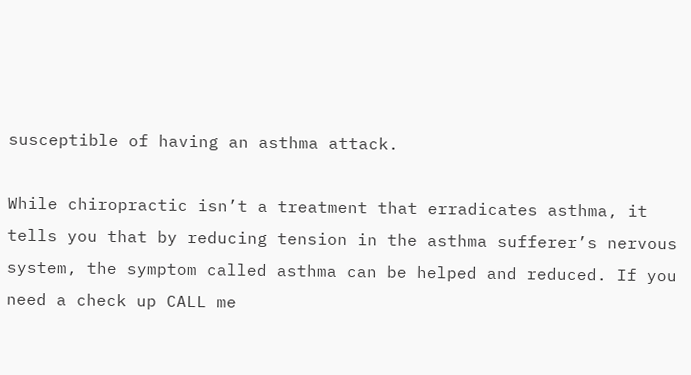susceptible of having an asthma attack.

While chiropractic isn’t a treatment that erradicates asthma, it tells you that by reducing tension in the asthma sufferer’s nervous system, the symptom called asthma can be helped and reduced. If you need a check up CALL me